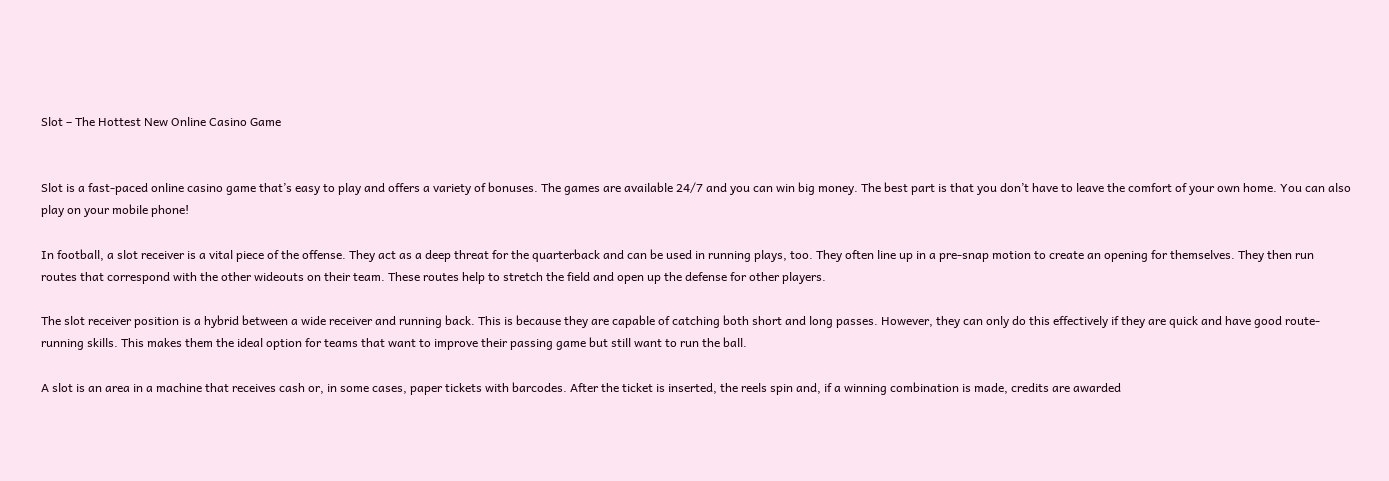Slot – The Hottest New Online Casino Game


Slot is a fast-paced online casino game that’s easy to play and offers a variety of bonuses. The games are available 24/7 and you can win big money. The best part is that you don’t have to leave the comfort of your own home. You can also play on your mobile phone!

In football, a slot receiver is a vital piece of the offense. They act as a deep threat for the quarterback and can be used in running plays, too. They often line up in a pre-snap motion to create an opening for themselves. They then run routes that correspond with the other wideouts on their team. These routes help to stretch the field and open up the defense for other players.

The slot receiver position is a hybrid between a wide receiver and running back. This is because they are capable of catching both short and long passes. However, they can only do this effectively if they are quick and have good route-running skills. This makes them the ideal option for teams that want to improve their passing game but still want to run the ball.

A slot is an area in a machine that receives cash or, in some cases, paper tickets with barcodes. After the ticket is inserted, the reels spin and, if a winning combination is made, credits are awarded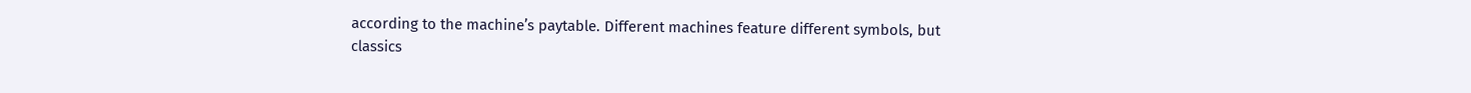according to the machine’s paytable. Different machines feature different symbols, but classics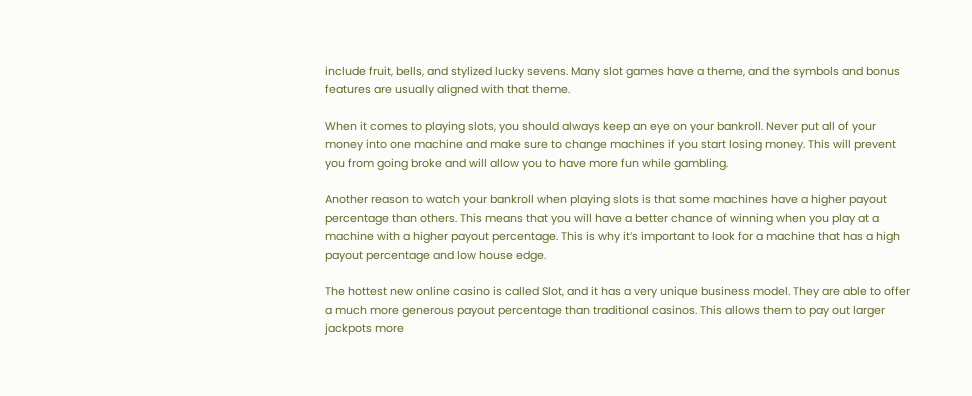include fruit, bells, and stylized lucky sevens. Many slot games have a theme, and the symbols and bonus features are usually aligned with that theme.

When it comes to playing slots, you should always keep an eye on your bankroll. Never put all of your money into one machine and make sure to change machines if you start losing money. This will prevent you from going broke and will allow you to have more fun while gambling.

Another reason to watch your bankroll when playing slots is that some machines have a higher payout percentage than others. This means that you will have a better chance of winning when you play at a machine with a higher payout percentage. This is why it’s important to look for a machine that has a high payout percentage and low house edge.

The hottest new online casino is called Slot, and it has a very unique business model. They are able to offer a much more generous payout percentage than traditional casinos. This allows them to pay out larger jackpots more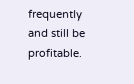frequently and still be profitable.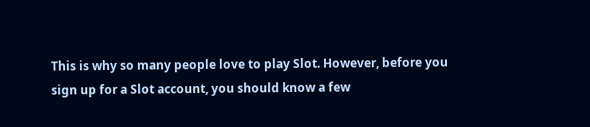This is why so many people love to play Slot. However, before you sign up for a Slot account, you should know a few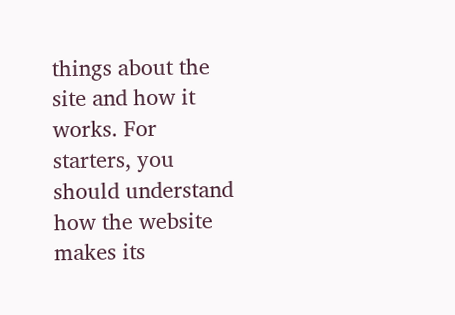things about the site and how it works. For starters, you should understand how the website makes its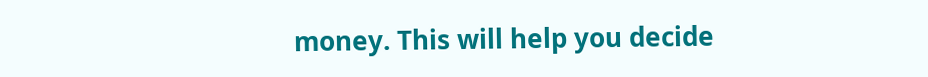money. This will help you decide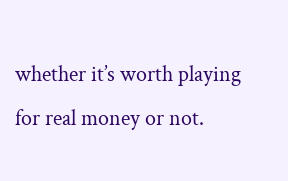whether it’s worth playing for real money or not.